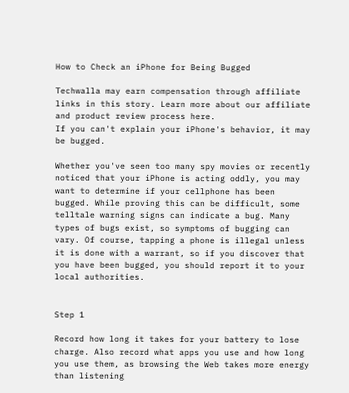How to Check an iPhone for Being Bugged

Techwalla may earn compensation through affiliate links in this story. Learn more about our affiliate and product review process here.
If you can't explain your iPhone's behavior, it may be bugged.

Whether you've seen too many spy movies or recently noticed that your iPhone is acting oddly, you may want to determine if your cellphone has been bugged. While proving this can be difficult, some telltale warning signs can indicate a bug. Many types of bugs exist, so symptoms of bugging can vary. Of course, tapping a phone is illegal unless it is done with a warrant, so if you discover that you have been bugged, you should report it to your local authorities.


Step 1

Record how long it takes for your battery to lose charge. Also record what apps you use and how long you use them, as browsing the Web takes more energy than listening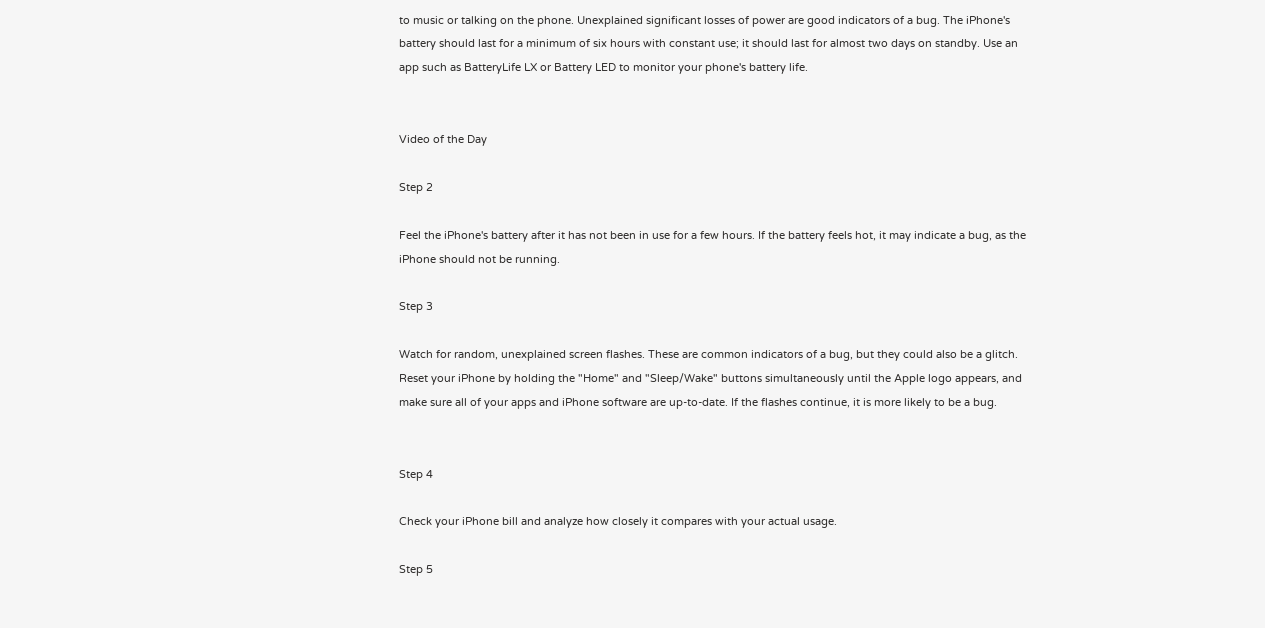to music or talking on the phone. Unexplained significant losses of power are good indicators of a bug. The iPhone's battery should last for a minimum of six hours with constant use; it should last for almost two days on standby. Use an app such as BatteryLife LX or Battery LED to monitor your phone's battery life.


Video of the Day

Step 2

Feel the iPhone's battery after it has not been in use for a few hours. If the battery feels hot, it may indicate a bug, as the iPhone should not be running.

Step 3

Watch for random, unexplained screen flashes. These are common indicators of a bug, but they could also be a glitch. Reset your iPhone by holding the "Home" and "Sleep/Wake" buttons simultaneously until the Apple logo appears, and make sure all of your apps and iPhone software are up-to-date. If the flashes continue, it is more likely to be a bug.


Step 4

Check your iPhone bill and analyze how closely it compares with your actual usage.

Step 5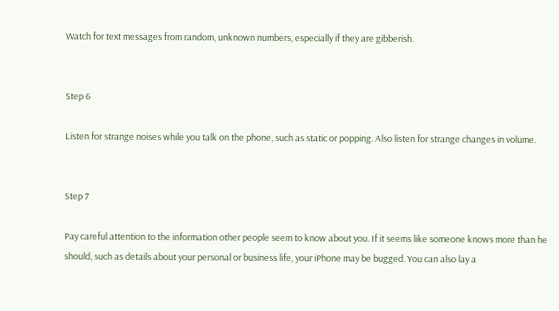Watch for text messages from random, unknown numbers, especially if they are gibberish.


Step 6

Listen for strange noises while you talk on the phone, such as static or popping. Also listen for strange changes in volume.


Step 7

Pay careful attention to the information other people seem to know about you. If it seems like someone knows more than he should, such as details about your personal or business life, your iPhone may be bugged. You can also lay a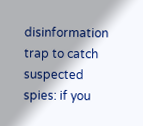disinformation trap to catch suspected spies: if you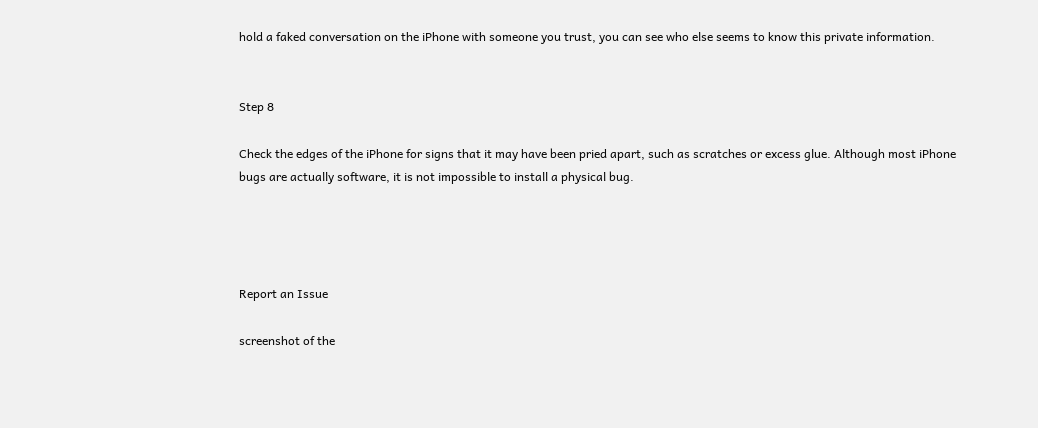hold a faked conversation on the iPhone with someone you trust, you can see who else seems to know this private information.


Step 8

Check the edges of the iPhone for signs that it may have been pried apart, such as scratches or excess glue. Although most iPhone bugs are actually software, it is not impossible to install a physical bug.




Report an Issue

screenshot of the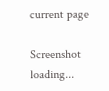current page

Screenshot loading...